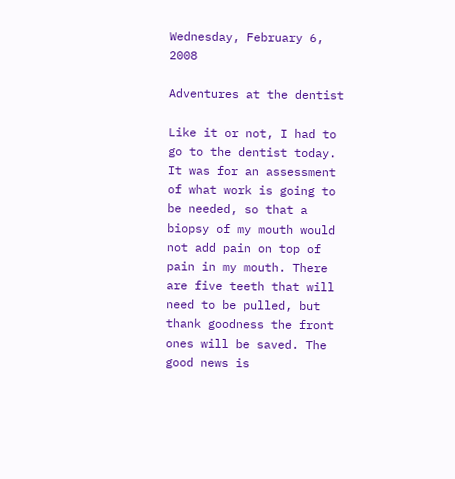Wednesday, February 6, 2008

Adventures at the dentist

Like it or not, I had to go to the dentist today. It was for an assessment of what work is going to be needed, so that a biopsy of my mouth would not add pain on top of pain in my mouth. There are five teeth that will need to be pulled, but thank goodness the front ones will be saved. The good news is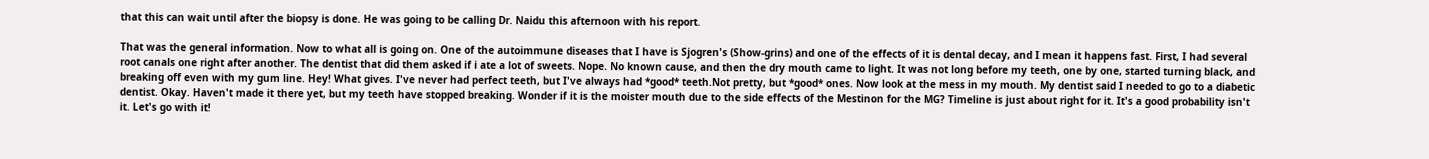that this can wait until after the biopsy is done. He was going to be calling Dr. Naidu this afternoon with his report.

That was the general information. Now to what all is going on. One of the autoimmune diseases that I have is Sjogren's (Show-grins) and one of the effects of it is dental decay, and I mean it happens fast. First, I had several root canals one right after another. The dentist that did them asked if i ate a lot of sweets. Nope. No known cause, and then the dry mouth came to light. It was not long before my teeth, one by one, started turning black, and breaking off even with my gum line. Hey! What gives. I've never had perfect teeth, but I've always had *good* teeth.Not pretty, but *good* ones. Now look at the mess in my mouth. My dentist said I needed to go to a diabetic dentist. Okay. Haven't made it there yet, but my teeth have stopped breaking. Wonder if it is the moister mouth due to the side effects of the Mestinon for the MG? Timeline is just about right for it. It's a good probability isn't it. Let's go with it!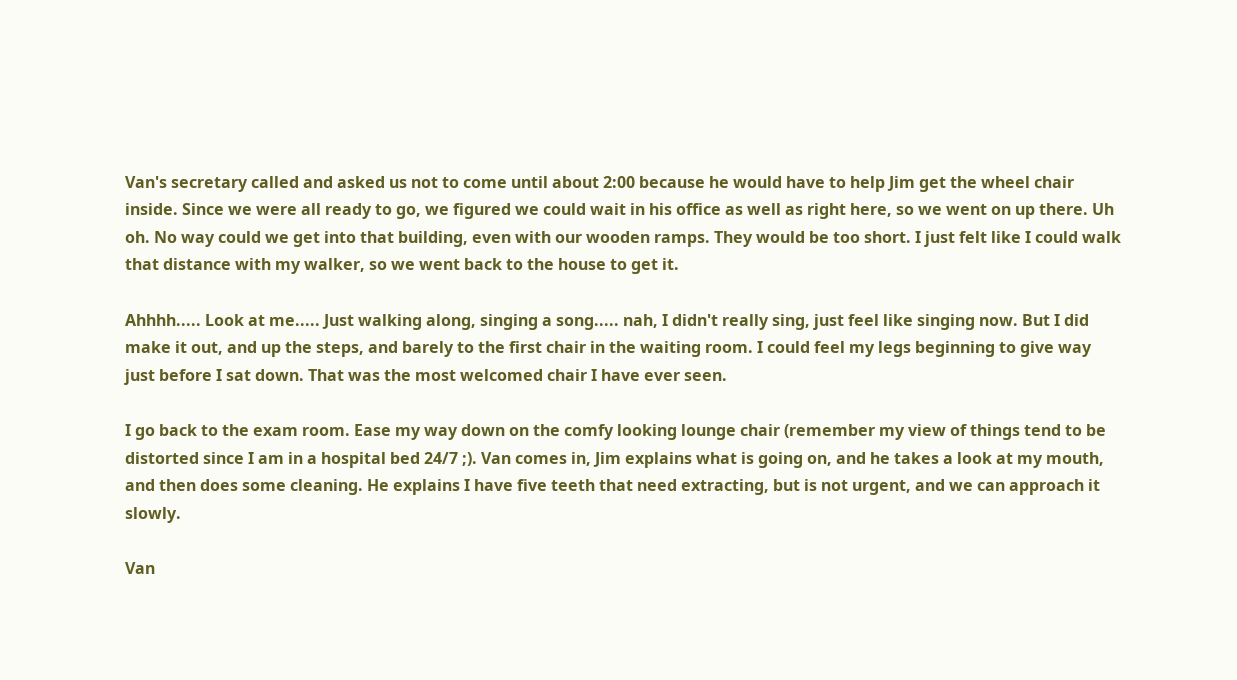Van's secretary called and asked us not to come until about 2:00 because he would have to help Jim get the wheel chair inside. Since we were all ready to go, we figured we could wait in his office as well as right here, so we went on up there. Uh oh. No way could we get into that building, even with our wooden ramps. They would be too short. I just felt like I could walk that distance with my walker, so we went back to the house to get it.

Ahhhh..... Look at me..... Just walking along, singing a song..... nah, I didn't really sing, just feel like singing now. But I did make it out, and up the steps, and barely to the first chair in the waiting room. I could feel my legs beginning to give way just before I sat down. That was the most welcomed chair I have ever seen.

I go back to the exam room. Ease my way down on the comfy looking lounge chair (remember my view of things tend to be distorted since I am in a hospital bed 24/7 ;). Van comes in, Jim explains what is going on, and he takes a look at my mouth, and then does some cleaning. He explains I have five teeth that need extracting, but is not urgent, and we can approach it slowly.

Van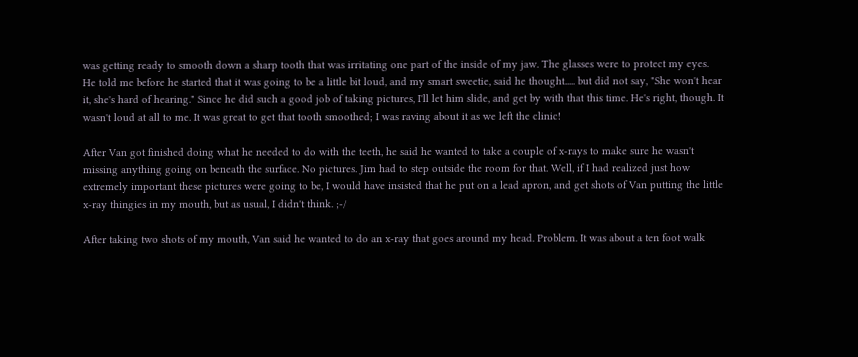was getting ready to smooth down a sharp tooth that was irritating one part of the inside of my jaw. The glasses were to protect my eyes. He told me before he started that it was going to be a little bit loud, and my smart sweetie, said he thought..... but did not say, "She won't hear it, she's hard of hearing." Since he did such a good job of taking pictures, I'll let him slide, and get by with that this time. He's right, though. It wasn't loud at all to me. It was great to get that tooth smoothed; I was raving about it as we left the clinic!

After Van got finished doing what he needed to do with the teeth, he said he wanted to take a couple of x-rays to make sure he wasn't missing anything going on beneath the surface. No pictures. Jim had to step outside the room for that. Well, if I had realized just how extremely important these pictures were going to be, I would have insisted that he put on a lead apron, and get shots of Van putting the little x-ray thingies in my mouth, but as usual, I didn't think. ;-/

After taking two shots of my mouth, Van said he wanted to do an x-ray that goes around my head. Problem. It was about a ten foot walk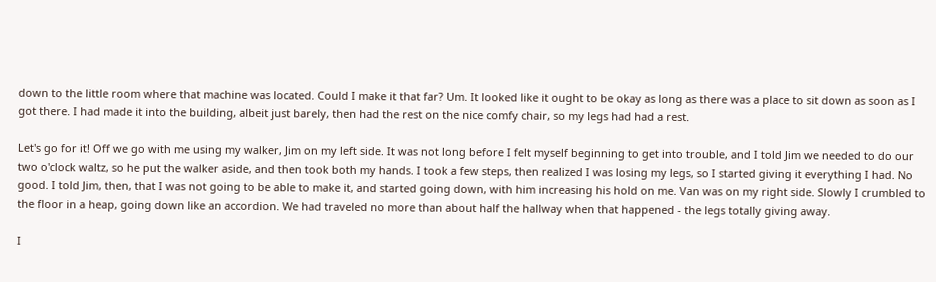down to the little room where that machine was located. Could I make it that far? Um. It looked like it ought to be okay as long as there was a place to sit down as soon as I got there. I had made it into the building, albeit just barely, then had the rest on the nice comfy chair, so my legs had had a rest.

Let's go for it! Off we go with me using my walker, Jim on my left side. It was not long before I felt myself beginning to get into trouble, and I told Jim we needed to do our two o'clock waltz, so he put the walker aside, and then took both my hands. I took a few steps, then realized I was losing my legs, so I started giving it everything I had. No good. I told Jim, then, that I was not going to be able to make it, and started going down, with him increasing his hold on me. Van was on my right side. Slowly I crumbled to the floor in a heap, going down like an accordion. We had traveled no more than about half the hallway when that happened - the legs totally giving away.

I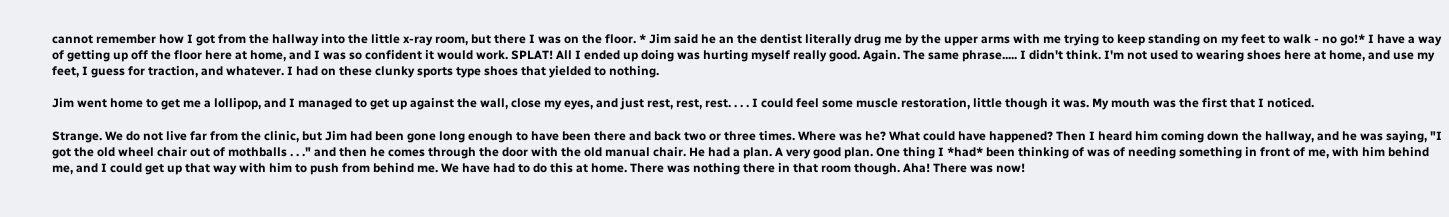cannot remember how I got from the hallway into the little x-ray room, but there I was on the floor. * Jim said he an the dentist literally drug me by the upper arms with me trying to keep standing on my feet to walk - no go!* I have a way of getting up off the floor here at home, and I was so confident it would work. SPLAT! All I ended up doing was hurting myself really good. Again. The same phrase..... I didn't think. I'm not used to wearing shoes here at home, and use my feet, I guess for traction, and whatever. I had on these clunky sports type shoes that yielded to nothing.

Jim went home to get me a lollipop, and I managed to get up against the wall, close my eyes, and just rest, rest, rest. . . . I could feel some muscle restoration, little though it was. My mouth was the first that I noticed.

Strange. We do not live far from the clinic, but Jim had been gone long enough to have been there and back two or three times. Where was he? What could have happened? Then I heard him coming down the hallway, and he was saying, "I got the old wheel chair out of mothballs . . ." and then he comes through the door with the old manual chair. He had a plan. A very good plan. One thing I *had* been thinking of was of needing something in front of me, with him behind me, and I could get up that way with him to push from behind me. We have had to do this at home. There was nothing there in that room though. Aha! There was now!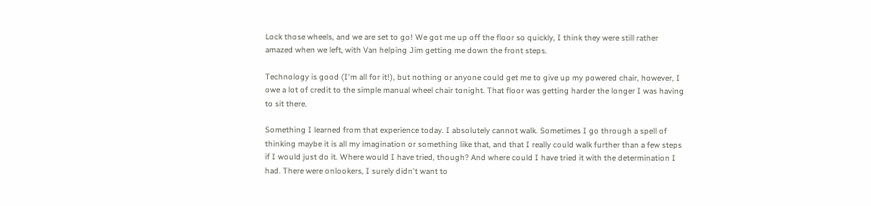Lock those wheels, and we are set to go! We got me up off the floor so quickly, I think they were still rather amazed when we left, with Van helping Jim getting me down the front steps.

Technology is good (I'm all for it!), but nothing or anyone could get me to give up my powered chair, however, I owe a lot of credit to the simple manual wheel chair tonight. That floor was getting harder the longer I was having to sit there.

Something I learned from that experience today. I absolutely cannot walk. Sometimes I go through a spell of thinking maybe it is all my imagination or something like that, and that I really could walk further than a few steps if I would just do it. Where would I have tried, though? And where could I have tried it with the determination I had. There were onlookers, I surely didn't want to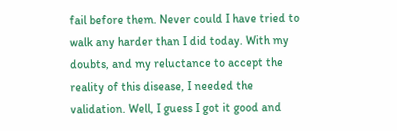fail before them. Never could I have tried to walk any harder than I did today. With my doubts, and my reluctance to accept the reality of this disease, I needed the validation. Well, I guess I got it good and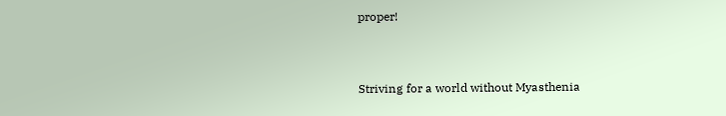proper!


Striving for a world without Myasthenia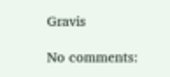Gravis

No comments: